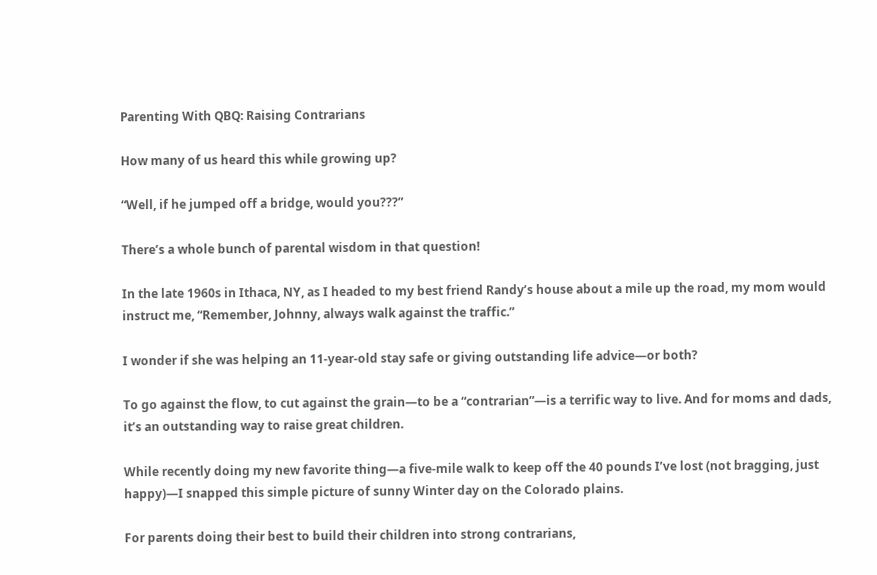Parenting With QBQ: Raising Contrarians

How many of us heard this while growing up?

“Well, if he jumped off a bridge, would you???”

There’s a whole bunch of parental wisdom in that question!

In the late 1960s in Ithaca, NY, as I headed to my best friend Randy’s house about a mile up the road, my mom would instruct me, “Remember, Johnny, always walk against the traffic.”

I wonder if she was helping an 11-year-old stay safe or giving outstanding life advice—or both?

To go against the flow, to cut against the grain—to be a “contrarian”—is a terrific way to live. And for moms and dads, it’s an outstanding way to raise great children.

While recently doing my new favorite thing—a five-mile walk to keep off the 40 pounds I’ve lost (not bragging, just happy)—I snapped this simple picture of sunny Winter day on the Colorado plains.

For parents doing their best to build their children into strong contrarians,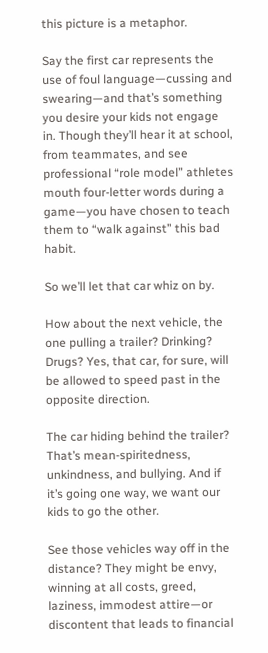this picture is a metaphor.

Say the first car represents the use of foul language—cussing and swearing—and that’s something you desire your kids not engage in. Though they’ll hear it at school, from teammates, and see professional “role model” athletes mouth four-letter words during a game—you have chosen to teach them to “walk against” this bad habit.

So we’ll let that car whiz on by.

How about the next vehicle, the one pulling a trailer? Drinking? Drugs? Yes, that car, for sure, will be allowed to speed past in the opposite direction.

The car hiding behind the trailer? That’s mean-spiritedness, unkindness, and bullying. And if it’s going one way, we want our kids to go the other.

See those vehicles way off in the distance? They might be envy, winning at all costs, greed, laziness, immodest attire—or discontent that leads to financial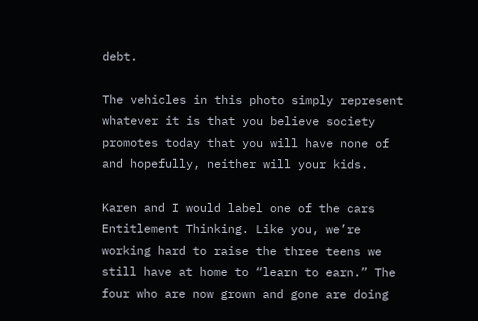debt.

The vehicles in this photo simply represent whatever it is that you believe society promotes today that you will have none of and hopefully, neither will your kids.

Karen and I would label one of the cars Entitlement Thinking. Like you, we’re working hard to raise the three teens we still have at home to “learn to earn.” The four who are now grown and gone are doing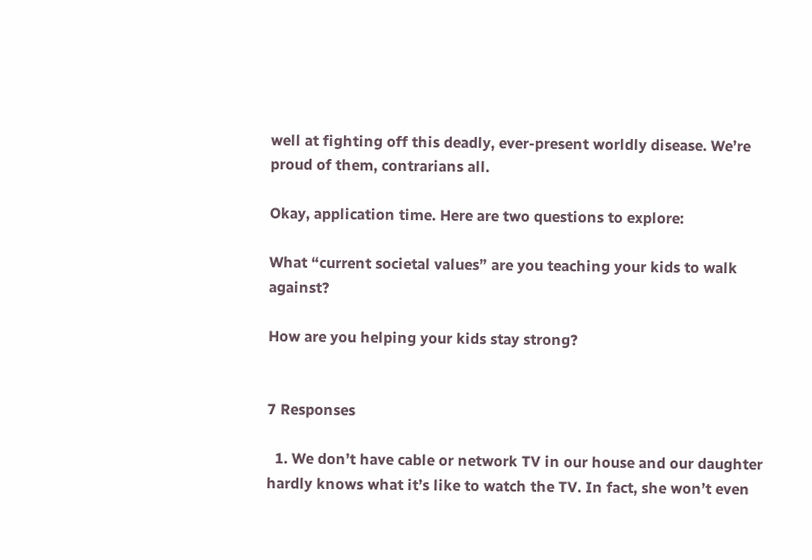well at fighting off this deadly, ever-present worldly disease. We’re proud of them, contrarians all.

Okay, application time. Here are two questions to explore:

What “current societal values” are you teaching your kids to walk against?

How are you helping your kids stay strong?


7 Responses

  1. We don’t have cable or network TV in our house and our daughter hardly knows what it’s like to watch the TV. In fact, she won’t even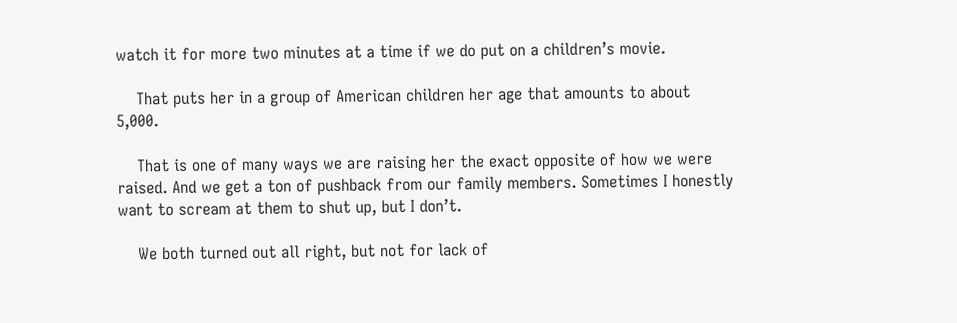watch it for more two minutes at a time if we do put on a children’s movie.

    That puts her in a group of American children her age that amounts to about 5,000.

    That is one of many ways we are raising her the exact opposite of how we were raised. And we get a ton of pushback from our family members. Sometimes I honestly want to scream at them to shut up, but I don’t.

    We both turned out all right, but not for lack of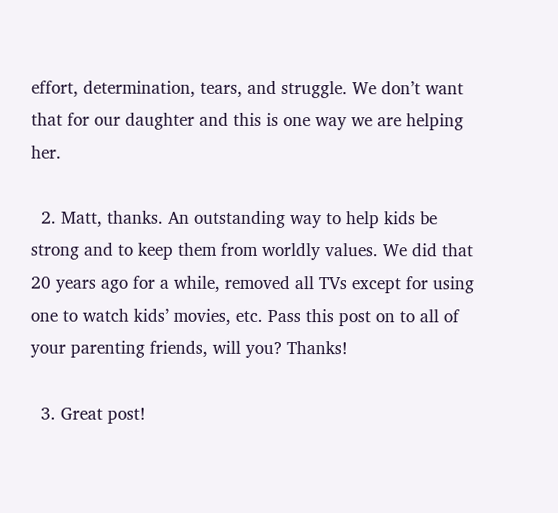effort, determination, tears, and struggle. We don’t want that for our daughter and this is one way we are helping her.

  2. Matt, thanks. An outstanding way to help kids be strong and to keep them from worldly values. We did that 20 years ago for a while, removed all TVs except for using one to watch kids’ movies, etc. Pass this post on to all of your parenting friends, will you? Thanks!

  3. Great post!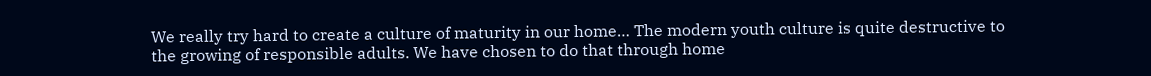We really try hard to create a culture of maturity in our home… The modern youth culture is quite destructive to the growing of responsible adults. We have chosen to do that through home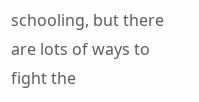schooling, but there are lots of ways to fight the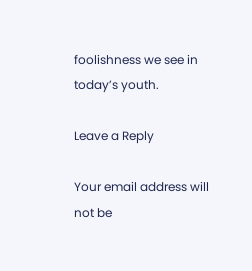foolishness we see in today’s youth.

Leave a Reply

Your email address will not be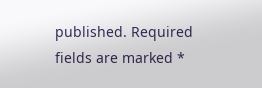published. Required fields are marked *